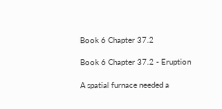Book 6 Chapter 37.2

Book 6 Chapter 37.2 - Eruption

A spatial furnace needed a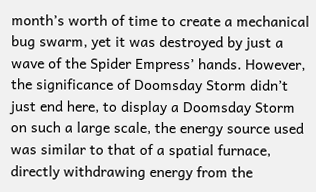month’s worth of time to create a mechanical bug swarm, yet it was destroyed by just a wave of the Spider Empress’ hands. However, the significance of Doomsday Storm didn’t just end here, to display a Doomsday Storm on such a large scale, the energy source used was similar to that of a spatial furnace, directly withdrawing energy from the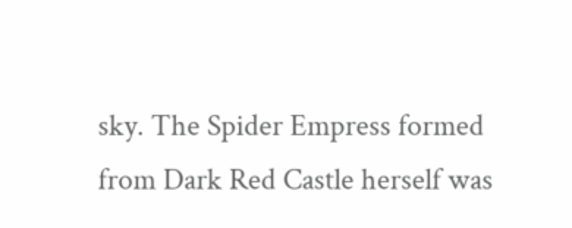sky. The Spider Empress formed from Dark Red Castle herself was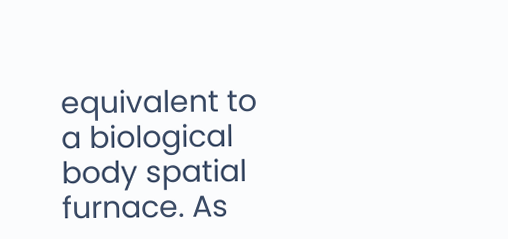equivalent to a biological body spatial furnace. As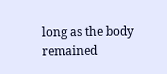long as the body remained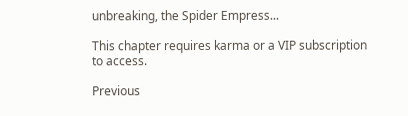unbreaking, the Spider Empress...

This chapter requires karma or a VIP subscription to access.

Previous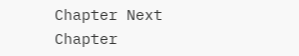Chapter Next Chapter